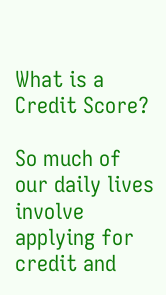What is a Credit Score?

So much of our daily lives involve applying for credit and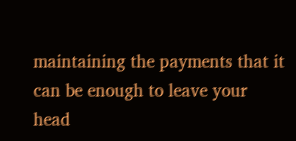maintaining the payments that it can be enough to leave your head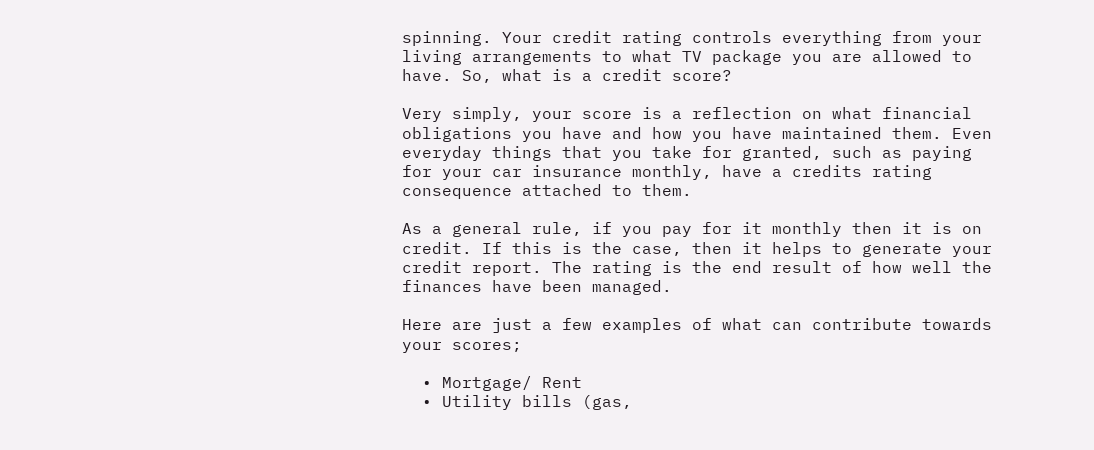spinning. Your credit rating controls everything from your living arrangements to what TV package you are allowed to have. So, what is a credit score?

Very simply, your score is a reflection on what financial obligations you have and how you have maintained them. Even everyday things that you take for granted, such as paying for your car insurance monthly, have a credits rating consequence attached to them.

As a general rule, if you pay for it monthly then it is on credit. If this is the case, then it helps to generate your credit report. The rating is the end result of how well the finances have been managed.

Here are just a few examples of what can contribute towards your scores;

  • Mortgage/ Rent
  • Utility bills (gas,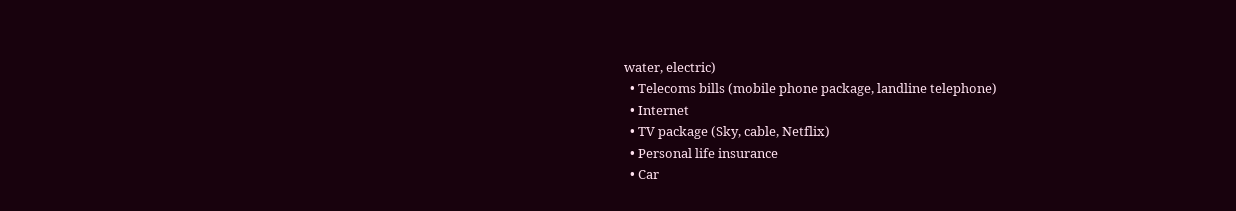water, electric)
  • Telecoms bills (mobile phone package, landline telephone)
  • Internet
  • TV package (Sky, cable, Netflix)
  • Personal life insurance
  • Car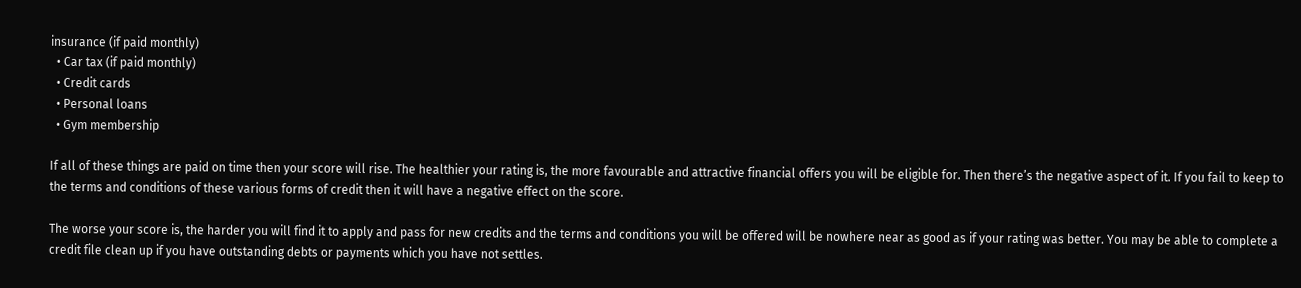insurance (if paid monthly)
  • Car tax (if paid monthly)
  • Credit cards
  • Personal loans
  • Gym membership

If all of these things are paid on time then your score will rise. The healthier your rating is, the more favourable and attractive financial offers you will be eligible for. Then there’s the negative aspect of it. If you fail to keep to the terms and conditions of these various forms of credit then it will have a negative effect on the score.

The worse your score is, the harder you will find it to apply and pass for new credits and the terms and conditions you will be offered will be nowhere near as good as if your rating was better. You may be able to complete a credit file clean up if you have outstanding debts or payments which you have not settles.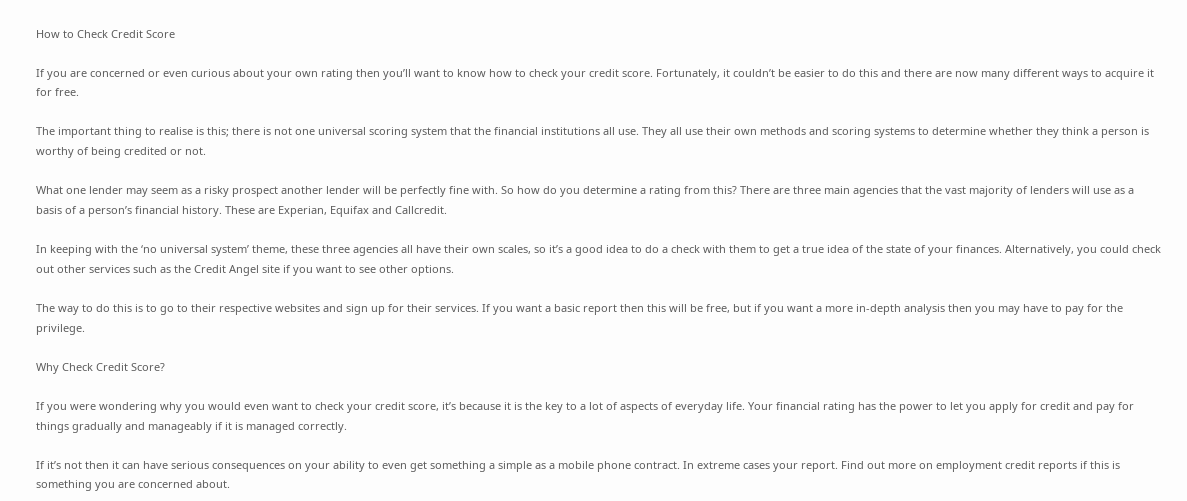How to Check Credit Score

If you are concerned or even curious about your own rating then you’ll want to know how to check your credit score. Fortunately, it couldn’t be easier to do this and there are now many different ways to acquire it for free.

The important thing to realise is this; there is not one universal scoring system that the financial institutions all use. They all use their own methods and scoring systems to determine whether they think a person is worthy of being credited or not.

What one lender may seem as a risky prospect another lender will be perfectly fine with. So how do you determine a rating from this? There are three main agencies that the vast majority of lenders will use as a basis of a person’s financial history. These are Experian, Equifax and Callcredit.

In keeping with the ‘no universal system’ theme, these three agencies all have their own scales, so it’s a good idea to do a check with them to get a true idea of the state of your finances. Alternatively, you could check out other services such as the Credit Angel site if you want to see other options.

The way to do this is to go to their respective websites and sign up for their services. If you want a basic report then this will be free, but if you want a more in-depth analysis then you may have to pay for the privilege.

Why Check Credit Score?

If you were wondering why you would even want to check your credit score, it’s because it is the key to a lot of aspects of everyday life. Your financial rating has the power to let you apply for credit and pay for things gradually and manageably if it is managed correctly.

If it’s not then it can have serious consequences on your ability to even get something a simple as a mobile phone contract. In extreme cases your report. Find out more on employment credit reports if this is something you are concerned about.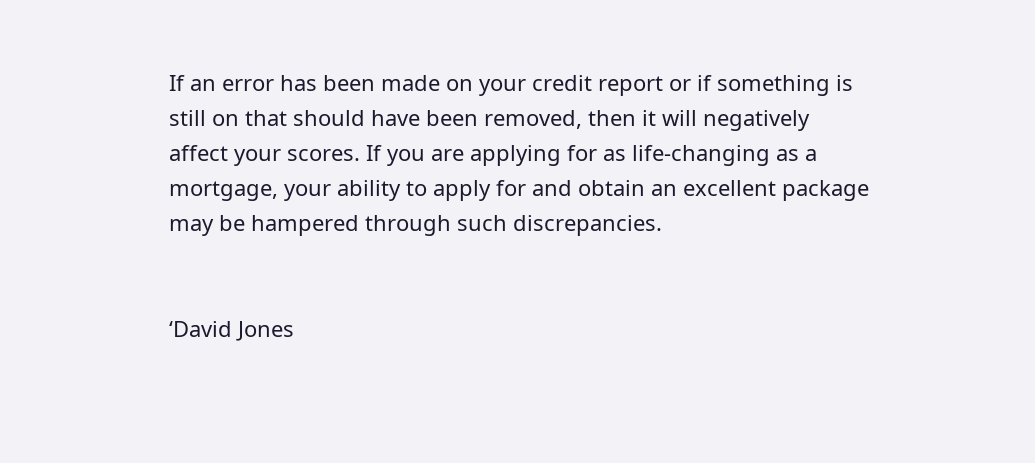If an error has been made on your credit report or if something is still on that should have been removed, then it will negatively affect your scores. If you are applying for as life-changing as a mortgage, your ability to apply for and obtain an excellent package may be hampered through such discrepancies.


‘David Jones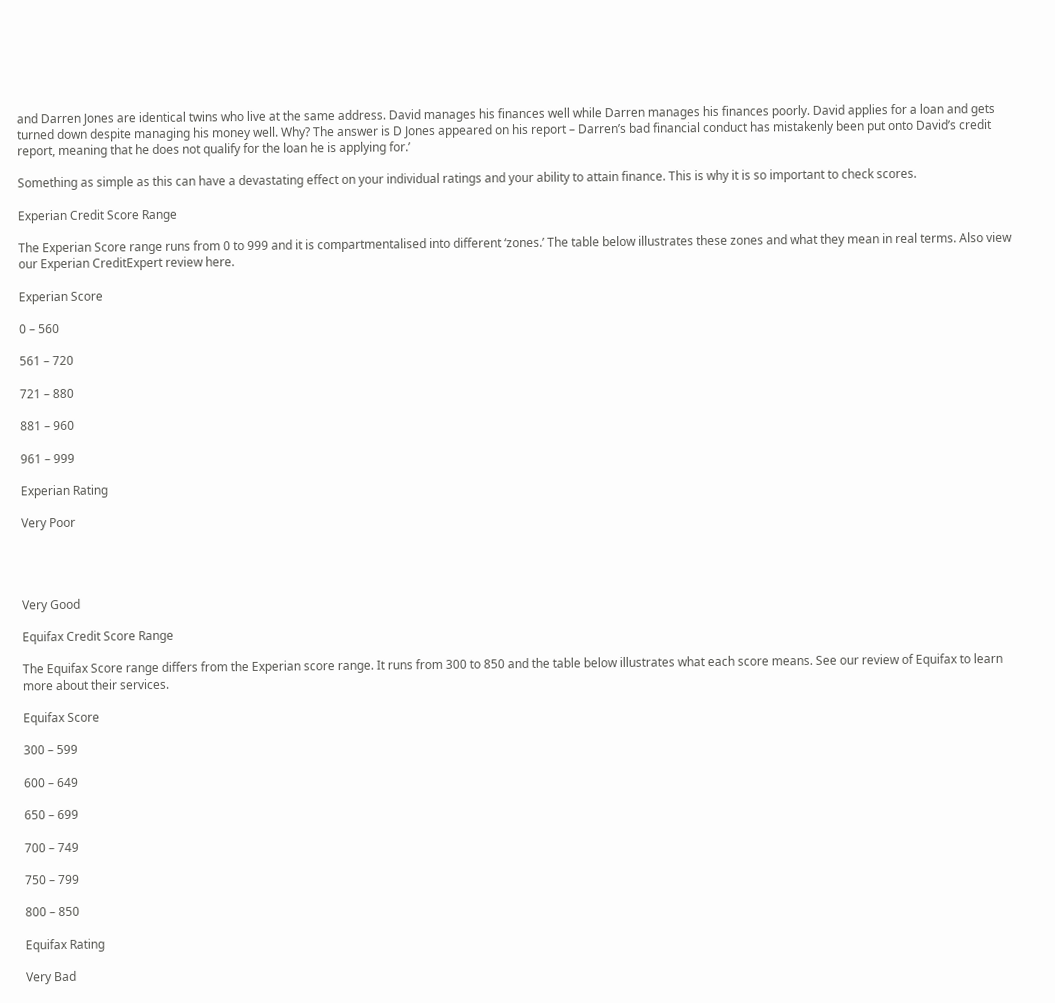and Darren Jones are identical twins who live at the same address. David manages his finances well while Darren manages his finances poorly. David applies for a loan and gets turned down despite managing his money well. Why? The answer is D Jones appeared on his report – Darren’s bad financial conduct has mistakenly been put onto David’s credit report, meaning that he does not qualify for the loan he is applying for.’

Something as simple as this can have a devastating effect on your individual ratings and your ability to attain finance. This is why it is so important to check scores.

Experian Credit Score Range

The Experian Score range runs from 0 to 999 and it is compartmentalised into different ‘zones.’ The table below illustrates these zones and what they mean in real terms. Also view our Experian CreditExpert review here.

Experian Score

0 – 560

561 – 720

721 – 880

881 – 960

961 – 999

Experian Rating

Very Poor




Very Good

Equifax Credit Score Range

The Equifax Score range differs from the Experian score range. It runs from 300 to 850 and the table below illustrates what each score means. See our review of Equifax to learn more about their services.

Equifax Score

300 – 599

600 – 649

650 – 699

700 – 749

750 – 799

800 – 850

Equifax Rating

Very Bad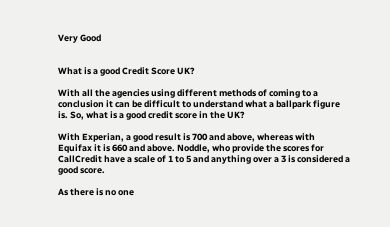Very Good


What is a good Credit Score UK?

With all the agencies using different methods of coming to a conclusion it can be difficult to understand what a ballpark figure is. So, what is a good credit score in the UK?

With Experian, a good result is 700 and above, whereas with Equifax it is 660 and above. Noddle, who provide the scores for CallCredit have a scale of 1 to 5 and anything over a 3 is considered a good score.

As there is no one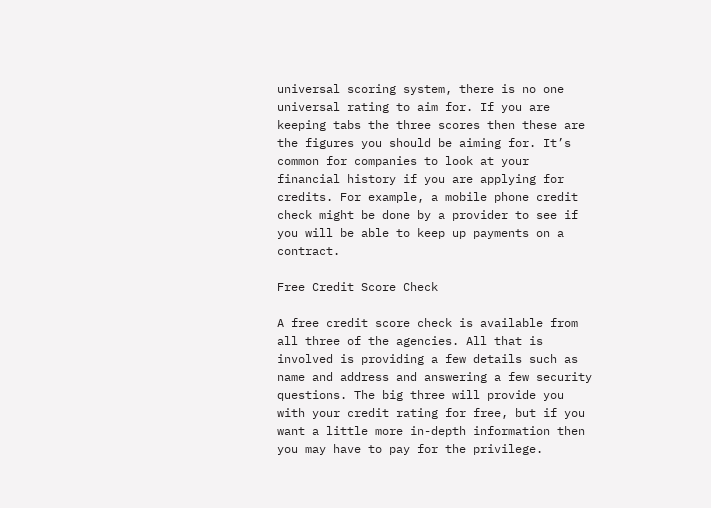universal scoring system, there is no one universal rating to aim for. If you are keeping tabs the three scores then these are the figures you should be aiming for. It’s common for companies to look at your financial history if you are applying for credits. For example, a mobile phone credit check might be done by a provider to see if you will be able to keep up payments on a contract.

Free Credit Score Check

A free credit score check is available from all three of the agencies. All that is involved is providing a few details such as name and address and answering a few security questions. The big three will provide you with your credit rating for free, but if you want a little more in-depth information then you may have to pay for the privilege.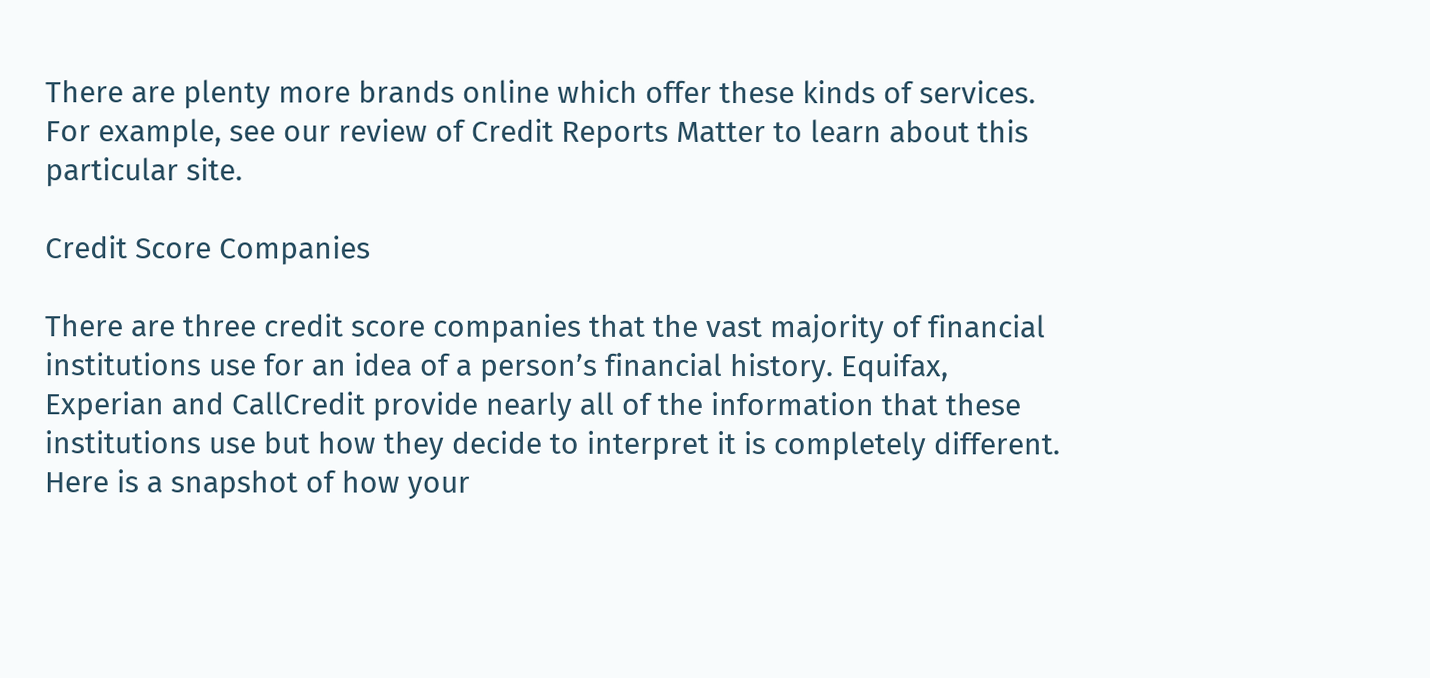There are plenty more brands online which offer these kinds of services. For example, see our review of Credit Reports Matter to learn about this particular site.

Credit Score Companies

There are three credit score companies that the vast majority of financial institutions use for an idea of a person’s financial history. Equifax, Experian and CallCredit provide nearly all of the information that these institutions use but how they decide to interpret it is completely different. Here is a snapshot of how your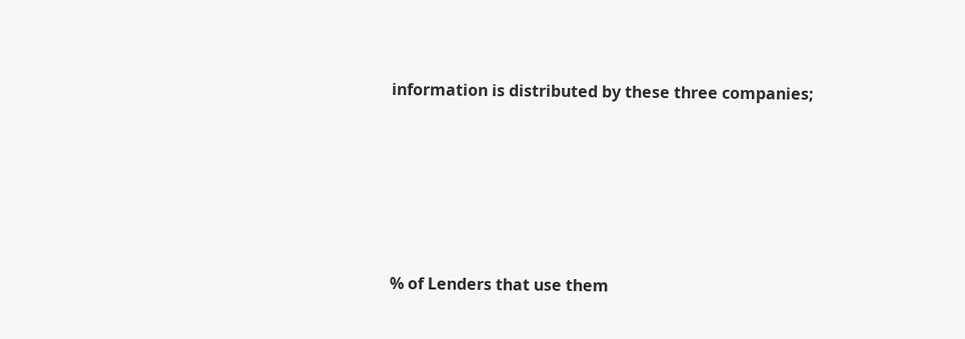information is distributed by these three companies;





% of Lenders that use them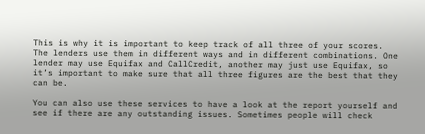This is why it is important to keep track of all three of your scores. The lenders use them in different ways and in different combinations. One lender may use Equifax and CallCredit, another may just use Equifax, so it’s important to make sure that all three figures are the best that they can be.

You can also use these services to have a look at the report yourself and see if there are any outstanding issues. Sometimes people will check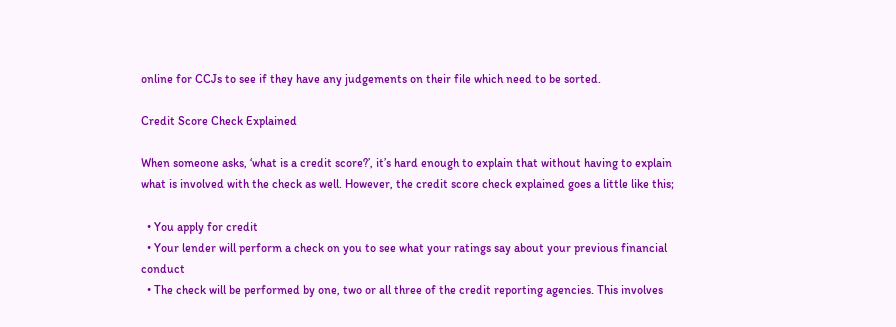online for CCJs to see if they have any judgements on their file which need to be sorted.

Credit Score Check Explained

When someone asks, ‘what is a credit score?’, it’s hard enough to explain that without having to explain what is involved with the check as well. However, the credit score check explained goes a little like this;

  • You apply for credit
  • Your lender will perform a check on you to see what your ratings say about your previous financial conduct
  • The check will be performed by one, two or all three of the credit reporting agencies. This involves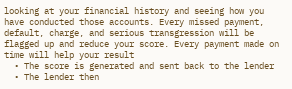looking at your financial history and seeing how you have conducted those accounts. Every missed payment, default, charge, and serious transgression will be flagged up and reduce your score. Every payment made on time will help your result
  • The score is generated and sent back to the lender
  • The lender then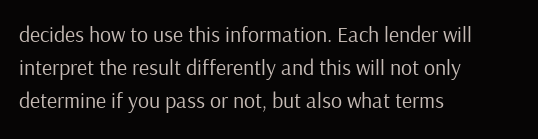decides how to use this information. Each lender will interpret the result differently and this will not only determine if you pass or not, but also what terms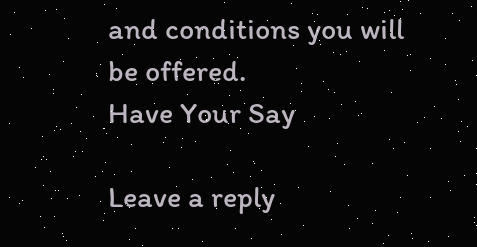and conditions you will be offered.
Have Your Say

Leave a reply